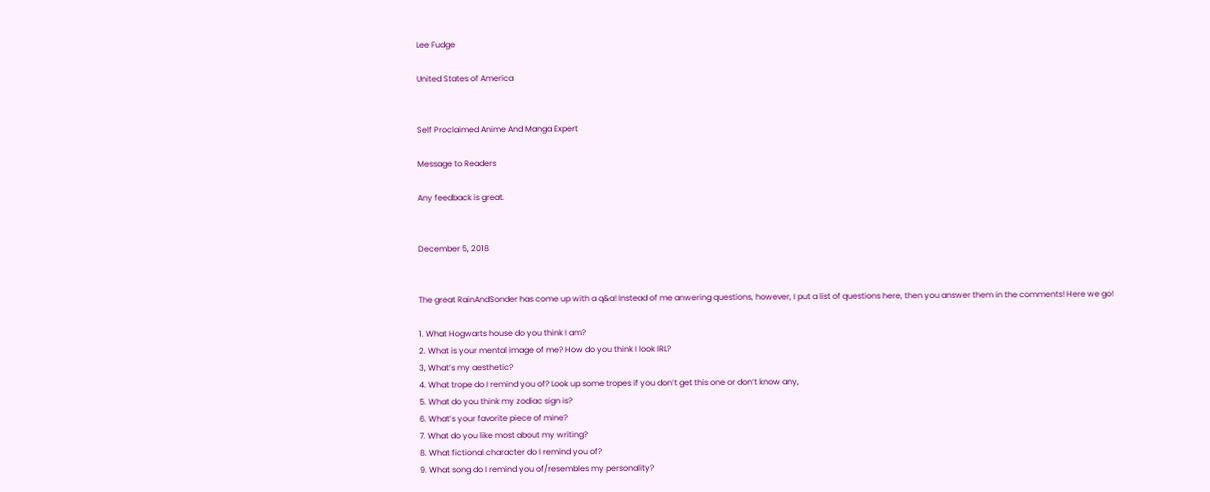Lee Fudge

United States of America


Self Proclaimed Anime And Manga Expert

Message to Readers

Any feedback is great.


December 5, 2018


The great RainAndSonder has come up with a q&a! Instead of me anwering questions, however, I put a list of questions here, then you answer them in the comments! Here we go!

1. What Hogwarts house do you think I am?
2. What is your mental image of me? How do you think I look IRL?
3, What’s my aesthetic?
4. What trope do I remind you of? Look up some tropes if you don’t get this one or don’t know any,
5. What do you think my zodiac sign is?
6. What’s your favorite piece of mine?
7. What do you like most about my writing?
8. What fictional character do I remind you of?
9. What song do I remind you of/resembles my personality?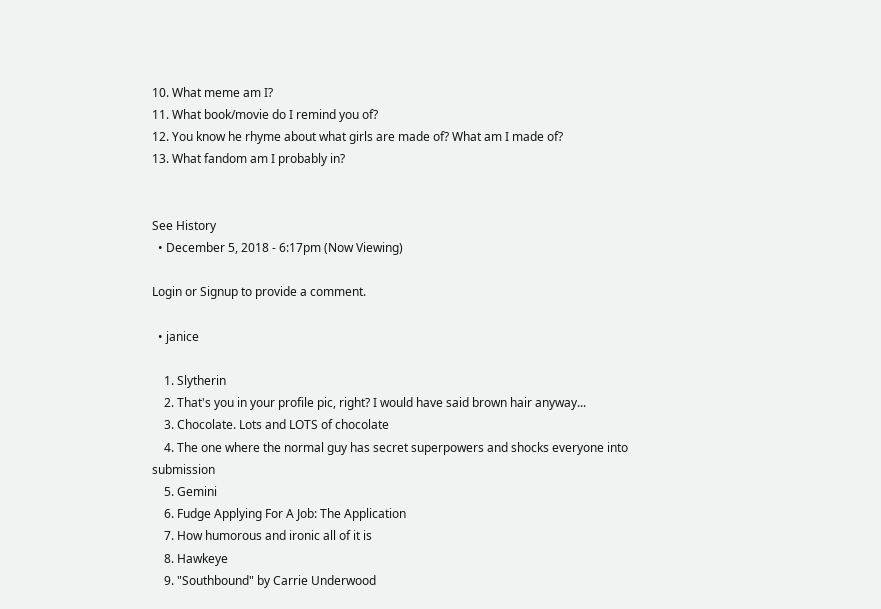10. What meme am I?
11. What book/movie do I remind you of?
12. You know he rhyme about what girls are made of? What am I made of?
13. What fandom am I probably in?


See History
  • December 5, 2018 - 6:17pm (Now Viewing)

Login or Signup to provide a comment.

  • janice

    1. Slytherin
    2. That's you in your profile pic, right? I would have said brown hair anyway...
    3. Chocolate. Lots and LOTS of chocolate
    4. The one where the normal guy has secret superpowers and shocks everyone into submission
    5. Gemini
    6. Fudge Applying For A Job: The Application
    7. How humorous and ironic all of it is
    8. Hawkeye
    9. "Southbound" by Carrie Underwood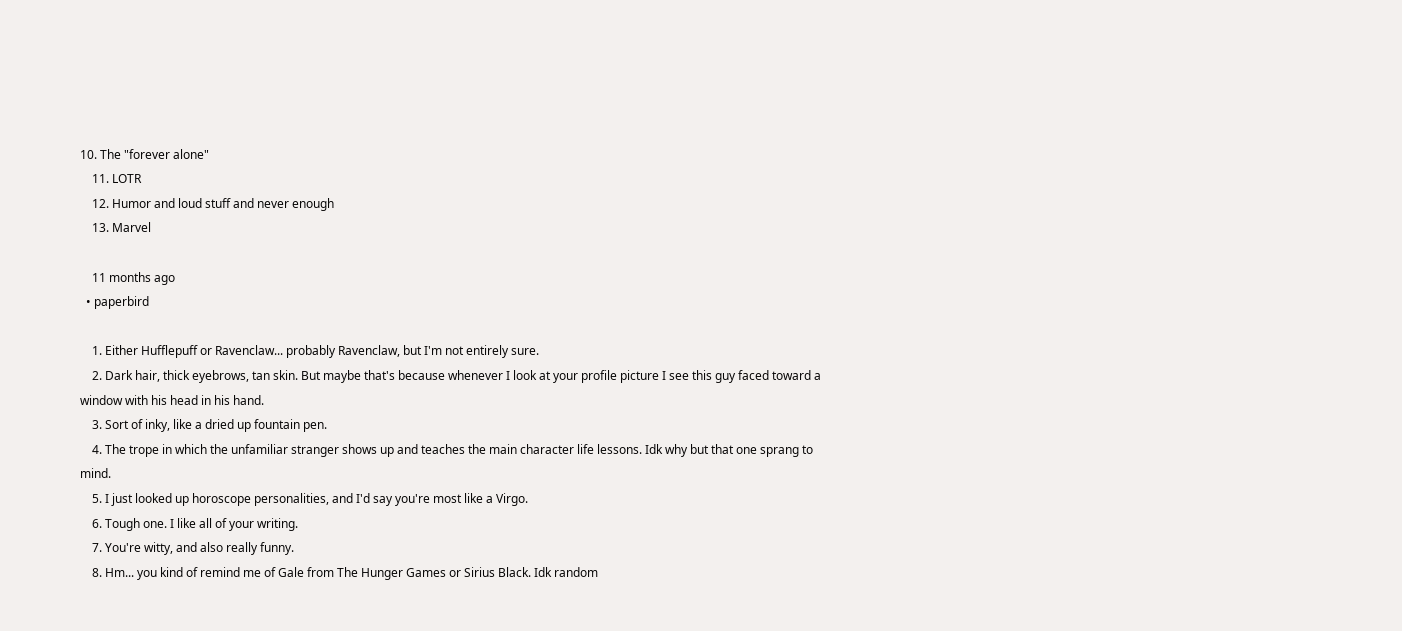10. The "forever alone"
    11. LOTR
    12. Humor and loud stuff and never enough
    13. Marvel

    11 months ago
  • paperbird

    1. Either Hufflepuff or Ravenclaw... probably Ravenclaw, but I'm not entirely sure.
    2. Dark hair, thick eyebrows, tan skin. But maybe that's because whenever I look at your profile picture I see this guy faced toward a window with his head in his hand.
    3. Sort of inky, like a dried up fountain pen.
    4. The trope in which the unfamiliar stranger shows up and teaches the main character life lessons. Idk why but that one sprang to mind.
    5. I just looked up horoscope personalities, and I'd say you're most like a Virgo.
    6. Tough one. I like all of your writing.
    7. You're witty, and also really funny.
    8. Hm... you kind of remind me of Gale from The Hunger Games or Sirius Black. Idk random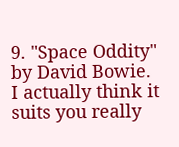9. "Space Oddity" by David Bowie. I actually think it suits you really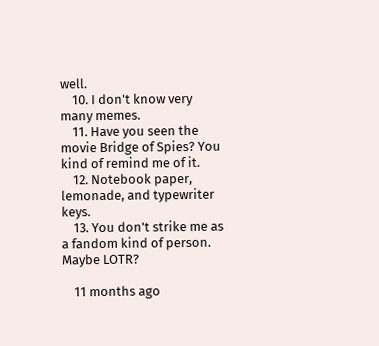well.
    10. I don't know very many memes.
    11. Have you seen the movie Bridge of Spies? You kind of remind me of it.
    12. Notebook paper, lemonade, and typewriter keys.
    13. You don't strike me as a fandom kind of person. Maybe LOTR?

    11 months ago